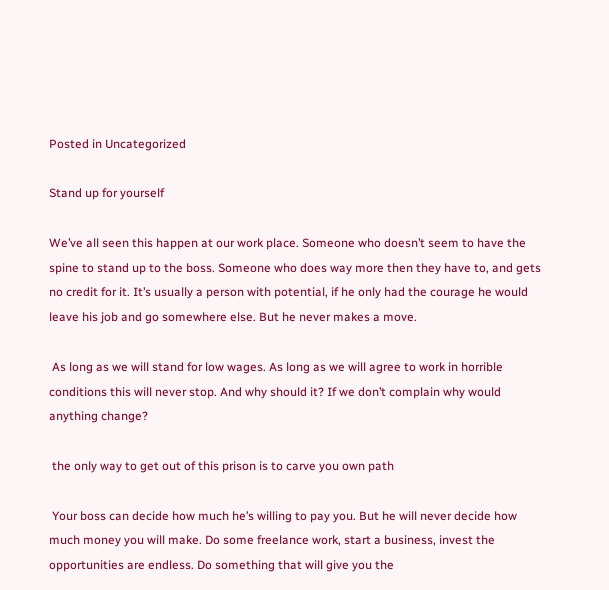Posted in Uncategorized

Stand up for yourself

We’ve all seen this happen at our work place. Someone who doesn’t seem to have the spine to stand up to the boss. Someone who does way more then they have to, and gets no credit for it. It’s usually a person with potential, if he only had the courage he would leave his job and go somewhere else. But he never makes a move.

 As long as we will stand for low wages. As long as we will agree to work in horrible conditions this will never stop. And why should it? If we don’t complain why would anything change?

 the only way to get out of this prison is to carve you own path

 Your boss can decide how much he’s willing to pay you. But he will never decide how much money you will make. Do some freelance work, start a business, invest the opportunities are endless. Do something that will give you the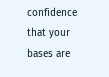confidence that your bases are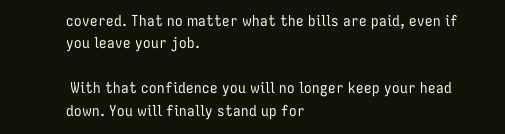covered. That no matter what the bills are paid, even if you leave your job.

 With that confidence you will no longer keep your head down. You will finally stand up for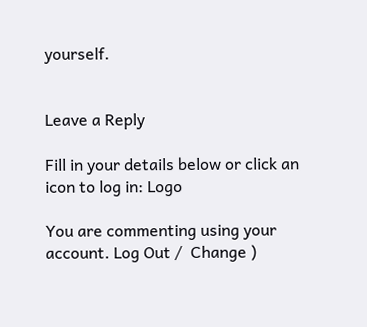yourself.


Leave a Reply

Fill in your details below or click an icon to log in: Logo

You are commenting using your account. Log Out /  Change )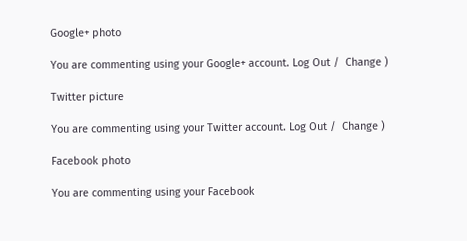Google+ photo

You are commenting using your Google+ account. Log Out /  Change )

Twitter picture

You are commenting using your Twitter account. Log Out /  Change )

Facebook photo

You are commenting using your Facebook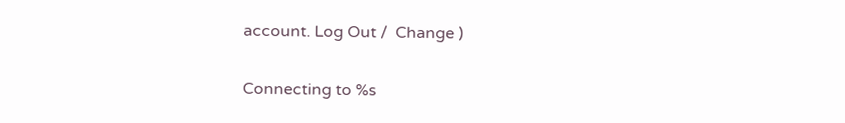account. Log Out /  Change )

Connecting to %s